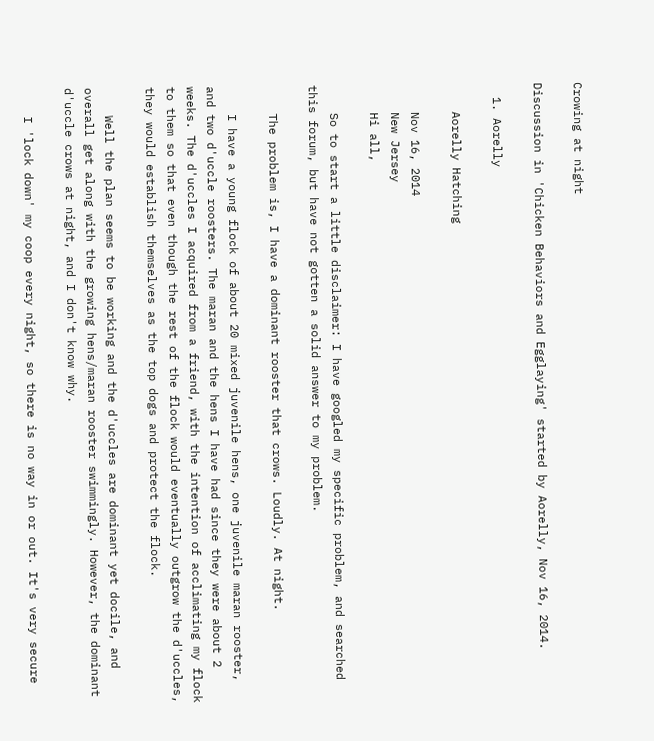Crowing at night

Discussion in 'Chicken Behaviors and Egglaying' started by Aorelly, Nov 16, 2014.

  1. Aorelly

    Aorelly Hatching

    Nov 16, 2014
    New Jersey
    Hi all,

    So to start a little disclaimer: I have googled my specific problem, and searched this forum, but have not gotten a solid answer to my problem.

    The problem is, I have a dominant rooster that crows. Loudly. At night.

    I have a young flock of about 20 mixed juvenile hens, one juvenile maran rooster, and two d'uccle roosters. The maran and the hens I have had since they were about 2 weeks. The d'uccles I acquired from a friend, with the intention of acclimating my flock to them so that even though the rest of the flock would eventually outgrow the d'uccles, they would establish themselves as the top dogs and protect the flock.

    Well the plan seems to be working and the d'uccles are dominant yet docile, and overall get along with the growing hens/maran rooster swimmingly. However, the dominant d'uccle crows at night, and I don't know why.

    I 'lock down' my coop every night, so there is no way in or out. It's very secure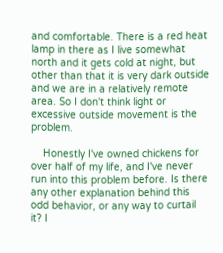and comfortable. There is a red heat lamp in there as I live somewhat north and it gets cold at night, but other than that it is very dark outside and we are in a relatively remote area. So I don't think light or excessive outside movement is the problem.

    Honestly I've owned chickens for over half of my life, and I've never run into this problem before. Is there any other explanation behind this odd behavior, or any way to curtail it? I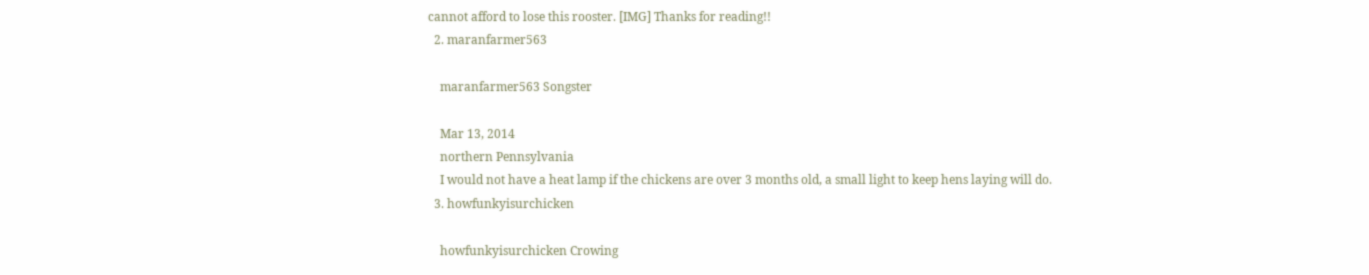cannot afford to lose this rooster. [IMG] Thanks for reading!!
  2. maranfarmer563

    maranfarmer563 Songster

    Mar 13, 2014
    northern Pennsylvania
    I would not have a heat lamp if the chickens are over 3 months old, a small light to keep hens laying will do.
  3. howfunkyisurchicken

    howfunkyisurchicken Crowing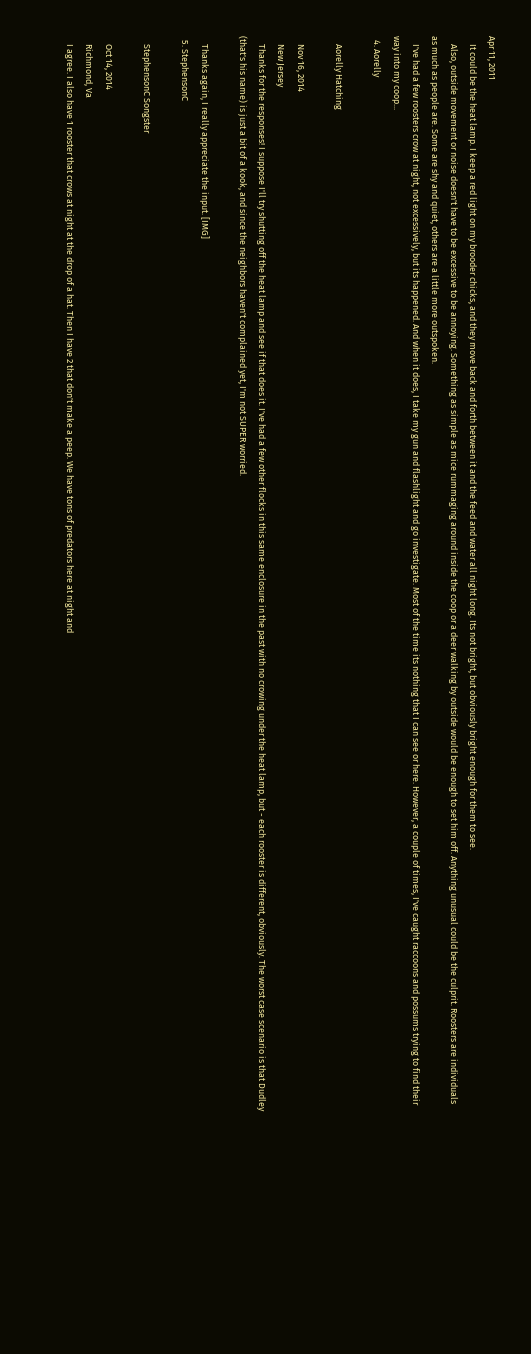Apr 11, 2011
    It could be the heat lamp. I keep a red light on my brooder chicks, and they move back and forth between it and the feed and water all night long. Its not bright, but obviously bright enough for them to see.
    Also, outside movement or noise doesn't have to be excessive to be annoying. Something as simple as mice rummaging around inside the coop or a deer walking by outside would be enough to set him off. Anything unusual could be the culprit. Roosters are individuals as much as people are. Some are shy and quiet, others are a little more outspoken.
    I've had a few roosters crow at night, not excessively, but its happened. And when it does, I take my gun and flashlight and go investigate. Most of the time its nothing that I can see or here. However, a couple of times, I've caught raccoons and possums trying to find their way into my coop...
  4. Aorelly

    Aorelly Hatching

    Nov 16, 2014
    New Jersey
    Thanks for the responses! I suppose I'll try shutting off the heat lamp and see if that does it. I've had a few other flocks in this same enclosure in the past with no crowing under the heat lamp, but - each rooster is different, obviously. The worst case scenario is that Dudley (that's his name) is just a bit of a kook, and since the neighbors haven't complained yet, I'm not SUPER worried.

    Thanks again, I really appreciate the input. [IMG]
  5. StephensonC

    StephensonC Songster

    Oct 14, 2014
    Richmond, Va
    I agree. I also have 1 rooster that crows at night at the drop of a hat. Then I have 2 that don't make a peep. We have tons of predators here at night and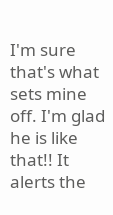I'm sure that's what sets mine off. I'm glad he is like that!! It alerts the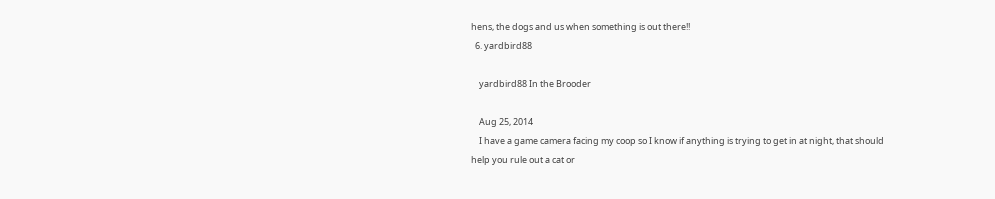hens, the dogs and us when something is out there!!
  6. yardbird88

    yardbird88 In the Brooder

    Aug 25, 2014
    I have a game camera facing my coop so I know if anything is trying to get in at night, that should help you rule out a cat or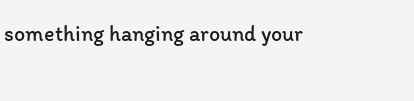something hanging around your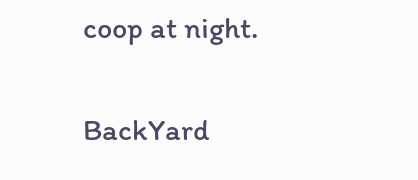coop at night.

BackYard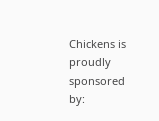Chickens is proudly sponsored by: